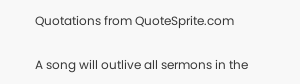Quotations from QuoteSprite.com

A song will outlive all sermons in the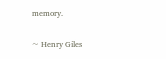memory.

~ Henry Giles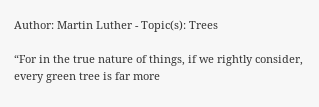Author: Martin Luther - Topic(s): Trees

“For in the true nature of things, if we rightly consider, every green tree is far more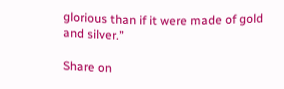glorious than if it were made of gold and silver.”

Share on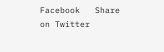Facebook   Share on Twitter